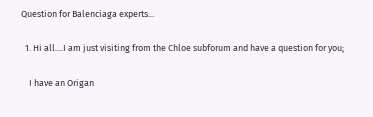Question for Balenciaga experts...

  1. Hi all....I am just visiting from the Chloe subforum and have a question for you;

    I have an Origan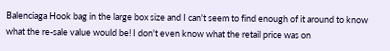Balenciaga Hook bag in the large box size and I can't seem to find enough of it around to know what the re-sale value would be! I don't even know what the retail price was on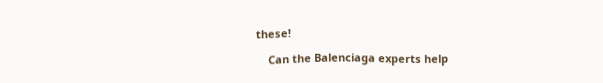these!

    Can the Balenciaga experts help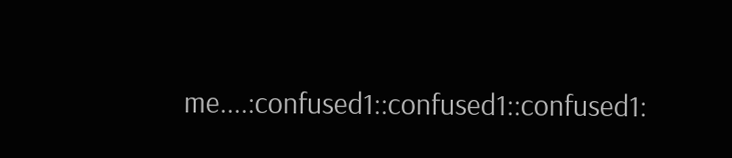me....:confused1::confused1::confused1: